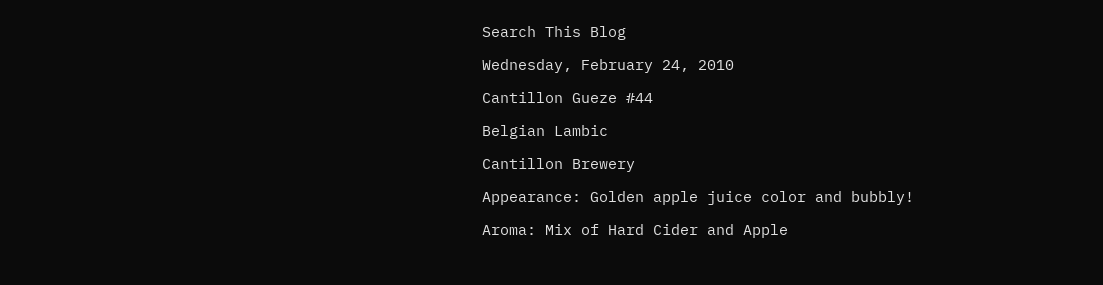Search This Blog

Wednesday, February 24, 2010

Cantillon Gueze #44

Belgian Lambic

Cantillon Brewery

Appearance: Golden apple juice color and bubbly!

Aroma: Mix of Hard Cider and Apple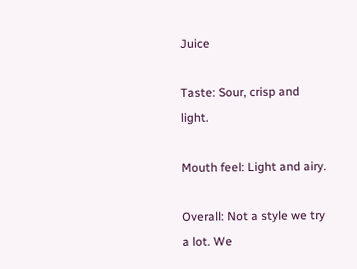Juice

Taste: Sour, crisp and light.

Mouth feel: Light and airy.

Overall: Not a style we try a lot. We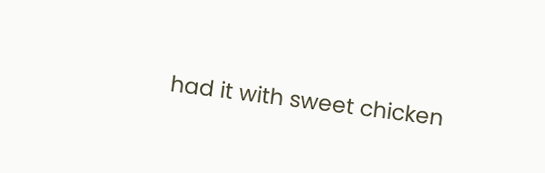had it with sweet chicken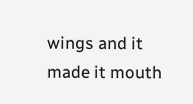wings and it made it mouth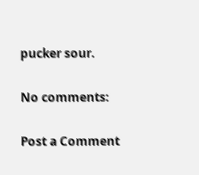pucker sour.

No comments:

Post a Comment